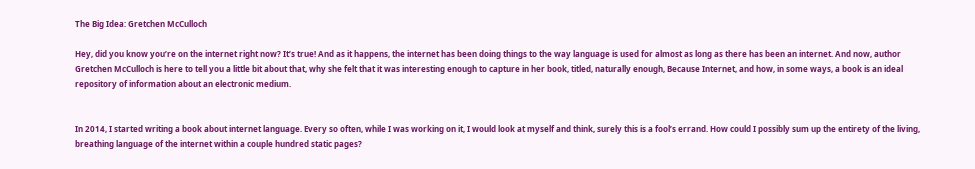The Big Idea: Gretchen McCulloch

Hey, did you know you’re on the internet right now? It’s true! And as it happens, the internet has been doing things to the way language is used for almost as long as there has been an internet. And now, author Gretchen McCulloch is here to tell you a little bit about that, why she felt that it was interesting enough to capture in her book, titled, naturally enough, Because Internet, and how, in some ways, a book is an ideal repository of information about an electronic medium.


In 2014, I started writing a book about internet language. Every so often, while I was working on it, I would look at myself and think, surely this is a fool’s errand. How could I possibly sum up the entirety of the living, breathing language of the internet within a couple hundred static pages?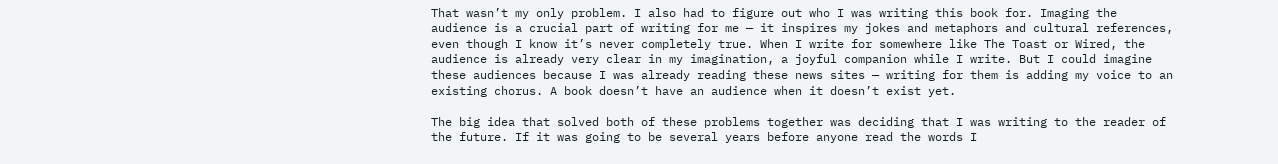That wasn’t my only problem. I also had to figure out who I was writing this book for. Imaging the audience is a crucial part of writing for me — it inspires my jokes and metaphors and cultural references, even though I know it’s never completely true. When I write for somewhere like The Toast or Wired, the audience is already very clear in my imagination, a joyful companion while I write. But I could imagine these audiences because I was already reading these news sites — writing for them is adding my voice to an existing chorus. A book doesn’t have an audience when it doesn’t exist yet.

The big idea that solved both of these problems together was deciding that I was writing to the reader of the future. If it was going to be several years before anyone read the words I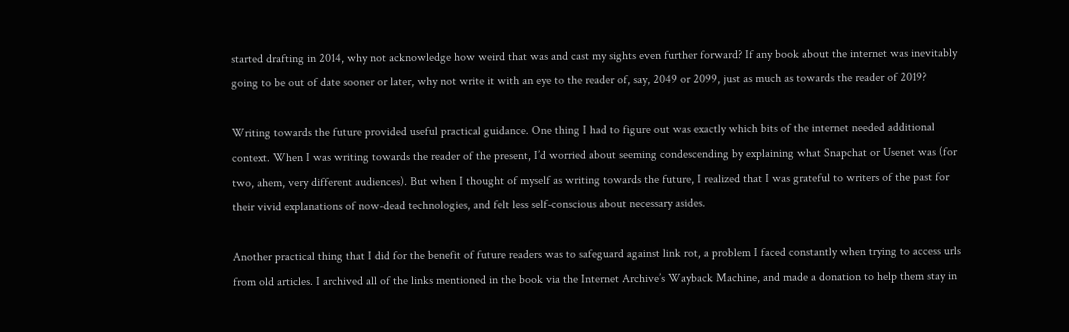started drafting in 2014, why not acknowledge how weird that was and cast my sights even further forward? If any book about the internet was inevitably going to be out of date sooner or later, why not write it with an eye to the reader of, say, 2049 or 2099, just as much as towards the reader of 2019?

Writing towards the future provided useful practical guidance. One thing I had to figure out was exactly which bits of the internet needed additional context. When I was writing towards the reader of the present, I’d worried about seeming condescending by explaining what Snapchat or Usenet was (for two, ahem, very different audiences). But when I thought of myself as writing towards the future, I realized that I was grateful to writers of the past for their vivid explanations of now-dead technologies, and felt less self-conscious about necessary asides.

Another practical thing that I did for the benefit of future readers was to safeguard against link rot, a problem I faced constantly when trying to access urls from old articles. I archived all of the links mentioned in the book via the Internet Archive’s Wayback Machine, and made a donation to help them stay in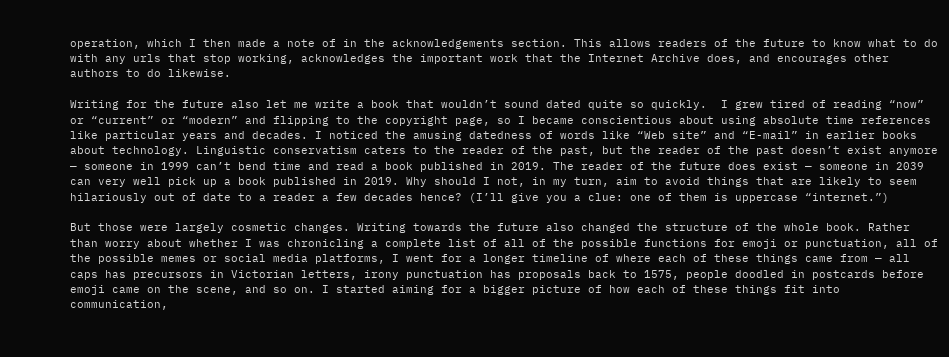operation, which I then made a note of in the acknowledgements section. This allows readers of the future to know what to do with any urls that stop working, acknowledges the important work that the Internet Archive does, and encourages other authors to do likewise.

Writing for the future also let me write a book that wouldn’t sound dated quite so quickly.  I grew tired of reading “now” or “current” or “modern” and flipping to the copyright page, so I became conscientious about using absolute time references like particular years and decades. I noticed the amusing datedness of words like “Web site” and “E-mail” in earlier books about technology. Linguistic conservatism caters to the reader of the past, but the reader of the past doesn’t exist anymore — someone in 1999 can’t bend time and read a book published in 2019. The reader of the future does exist — someone in 2039 can very well pick up a book published in 2019. Why should I not, in my turn, aim to avoid things that are likely to seem hilariously out of date to a reader a few decades hence? (I’ll give you a clue: one of them is uppercase “internet.”)

But those were largely cosmetic changes. Writing towards the future also changed the structure of the whole book. Rather than worry about whether I was chronicling a complete list of all of the possible functions for emoji or punctuation, all of the possible memes or social media platforms, I went for a longer timeline of where each of these things came from — all caps has precursors in Victorian letters, irony punctuation has proposals back to 1575, people doodled in postcards before emoji came on the scene, and so on. I started aiming for a bigger picture of how each of these things fit into communication,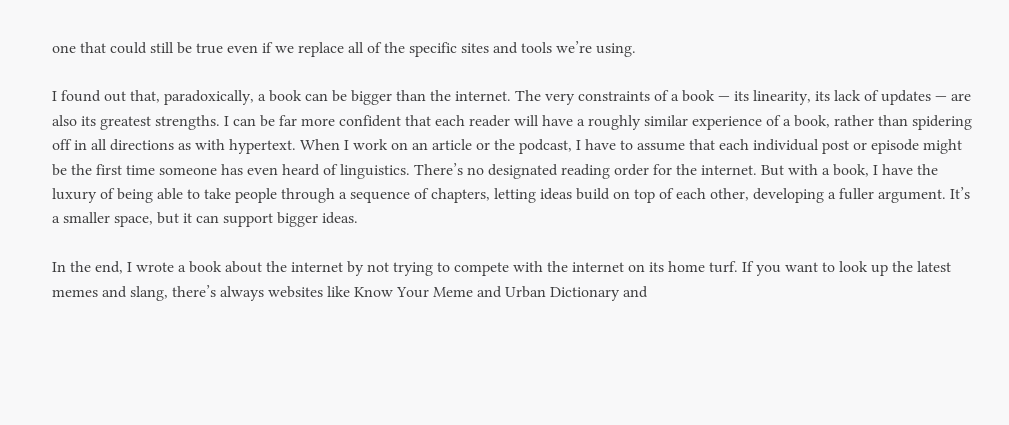one that could still be true even if we replace all of the specific sites and tools we’re using.

I found out that, paradoxically, a book can be bigger than the internet. The very constraints of a book — its linearity, its lack of updates — are also its greatest strengths. I can be far more confident that each reader will have a roughly similar experience of a book, rather than spidering off in all directions as with hypertext. When I work on an article or the podcast, I have to assume that each individual post or episode might be the first time someone has even heard of linguistics. There’s no designated reading order for the internet. But with a book, I have the luxury of being able to take people through a sequence of chapters, letting ideas build on top of each other, developing a fuller argument. It’s a smaller space, but it can support bigger ideas.

In the end, I wrote a book about the internet by not trying to compete with the internet on its home turf. If you want to look up the latest memes and slang, there’s always websites like Know Your Meme and Urban Dictionary and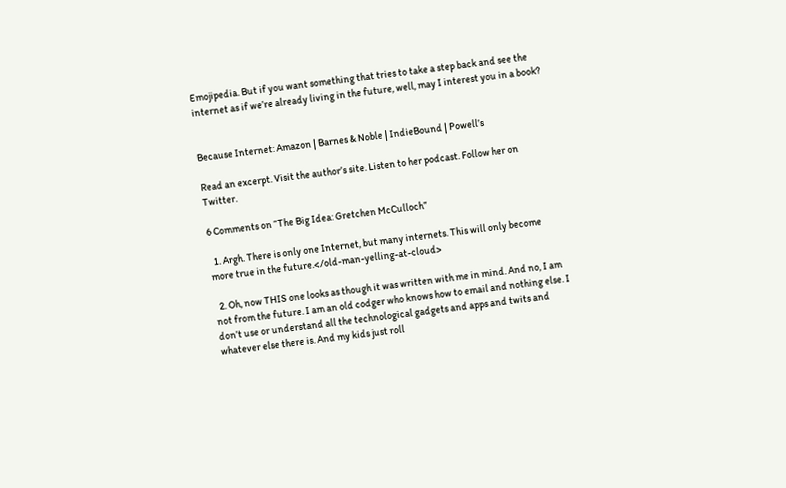Emojipedia. But if you want something that tries to take a step back and see the internet as if we’re already living in the future, well, may I interest you in a book?


Because Internet: Amazon | Barnes & Noble | IndieBound | Powell’s

Read an excerpt. Visit the author’s site. Listen to her podcast. Follow her on Twitter.

6 Comments on “The Big Idea: Gretchen McCulloch”

  1. Argh. There is only one Internet, but many internets. This will only become more true in the future.</old-man-yelling-at-cloud>

  2. Oh, now THIS one looks as though it was written with me in mind. And no, I am not from the future. I am an old codger who knows how to email and nothing else. I don’t use or understand all the technological gadgets and apps and twits and whatever else there is. And my kids just roll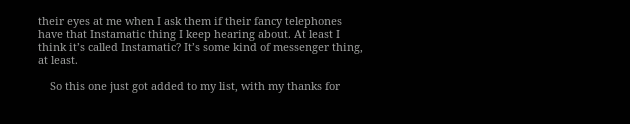their eyes at me when I ask them if their fancy telephones have that Instamatic thing I keep hearing about. At least I think it’s called Instamatic? It’s some kind of messenger thing, at least.

    So this one just got added to my list, with my thanks for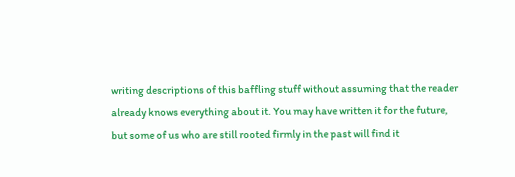writing descriptions of this baffling stuff without assuming that the reader already knows everything about it. You may have written it for the future, but some of us who are still rooted firmly in the past will find it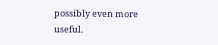possibly even more useful.